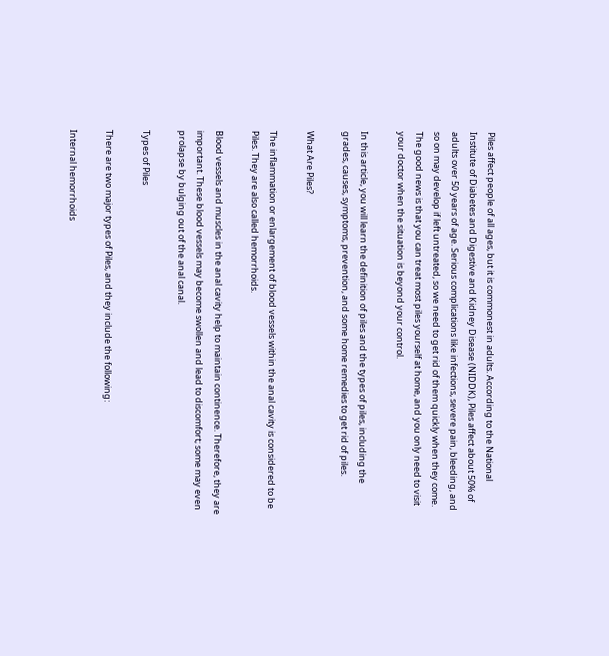Piles affect people of all ages, but it is commonest in adults. According to the National Institute of Diabetes and Digestive and Kidney Disease (NIDDK), Piles affect about 50% of adults over 50 years of age. Serious complications like infections, severe pain, bleeding, and so on may develop if left untreated, so we need to get rid of them quickly when they come. The good news is that you can treat most piles yourself at home, and you only need to visit your doctor when the situation is beyond your control.

In this article, you will learn the definition of piles and the types of piles, including the grades, causes, symptoms, prevention, and some home remedies to get rid of piles.

What Are Piles?

The inflammation or enlargement of blood vessels within the anal cavity is considered to be Piles. They are also called hemorrhoids.

Blood vessels and muscles in the anal cavity help to maintain continence. Therefore, they are important. These blood vessels may become swollen and lead to discomfort; some may even prolapse by bulging out of the anal canal.

Types of Piles

There are two major types of Piles, and they include the following:

Internal hemorrhoids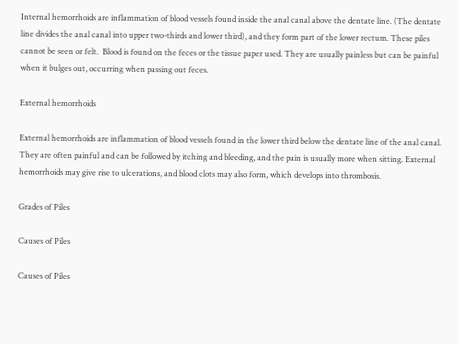Internal hemorrhoids are inflammation of blood vessels found inside the anal canal above the dentate line. (The dentate line divides the anal canal into upper two-thirds and lower third), and they form part of the lower rectum. These piles cannot be seen or felt.  Blood is found on the feces or the tissue paper used. They are usually painless but can be painful when it bulges out, occurring when passing out feces.

External hemorrhoids

External hemorrhoids are inflammation of blood vessels found in the lower third below the dentate line of the anal canal. They are often painful and can be followed by itching and bleeding, and the pain is usually more when sitting. External hemorrhoids may give rise to ulcerations, and blood clots may also form, which develops into thrombosis.

Grades of Piles

Causes of Piles

Causes of Piles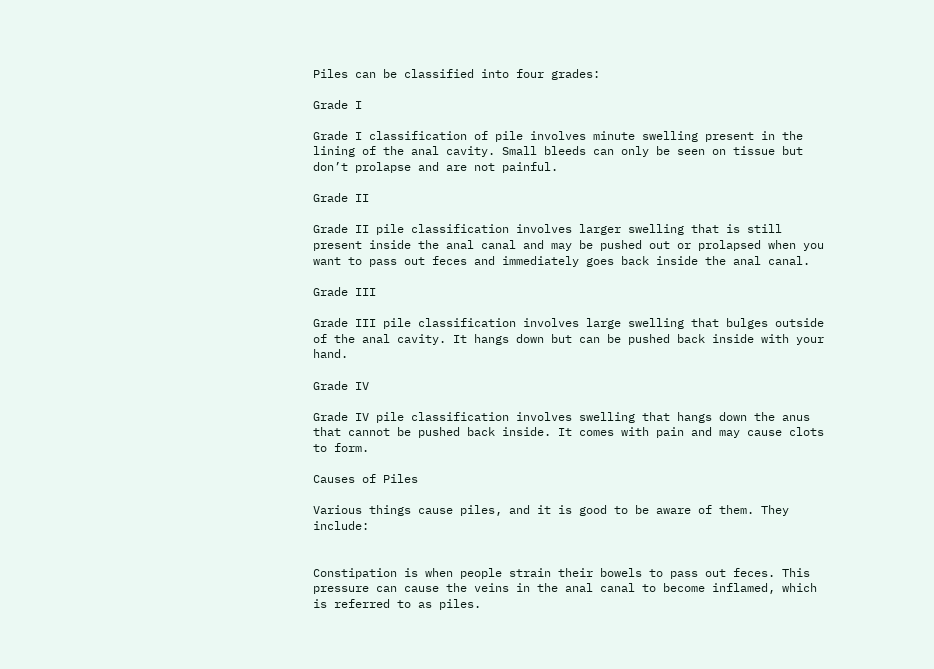Piles can be classified into four grades:

Grade I

Grade I classification of pile involves minute swelling present in the lining of the anal cavity. Small bleeds can only be seen on tissue but don’t prolapse and are not painful.

Grade II

Grade II pile classification involves larger swelling that is still present inside the anal canal and may be pushed out or prolapsed when you want to pass out feces and immediately goes back inside the anal canal.

Grade III

Grade III pile classification involves large swelling that bulges outside of the anal cavity. It hangs down but can be pushed back inside with your hand.

Grade IV

Grade IV pile classification involves swelling that hangs down the anus that cannot be pushed back inside. It comes with pain and may cause clots to form.

Causes of Piles

Various things cause piles, and it is good to be aware of them. They include:


Constipation is when people strain their bowels to pass out feces. This pressure can cause the veins in the anal canal to become inflamed, which is referred to as piles.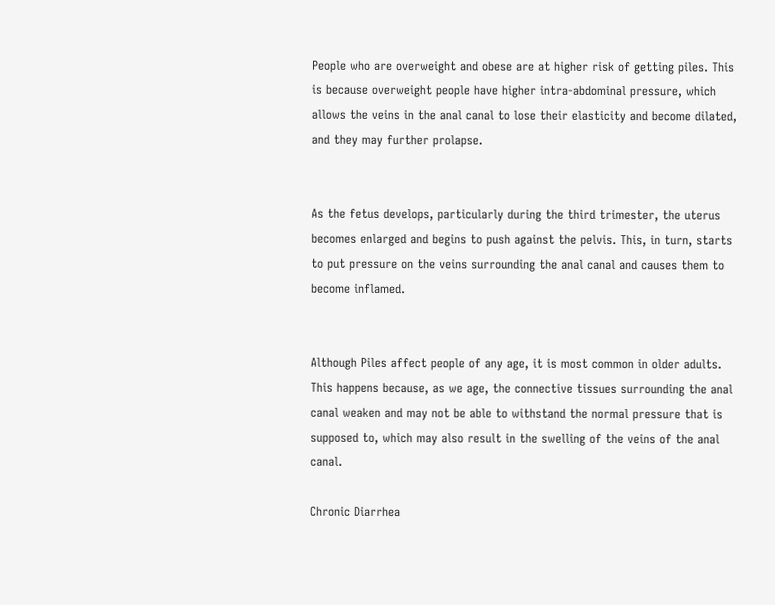People who are overweight and obese are at higher risk of getting piles. This is because overweight people have higher intra-abdominal pressure, which allows the veins in the anal canal to lose their elasticity and become dilated, and they may further prolapse.


As the fetus develops, particularly during the third trimester, the uterus becomes enlarged and begins to push against the pelvis. This, in turn, starts to put pressure on the veins surrounding the anal canal and causes them to become inflamed.


Although Piles affect people of any age, it is most common in older adults. This happens because, as we age, the connective tissues surrounding the anal canal weaken and may not be able to withstand the normal pressure that is supposed to, which may also result in the swelling of the veins of the anal canal.

Chronic Diarrhea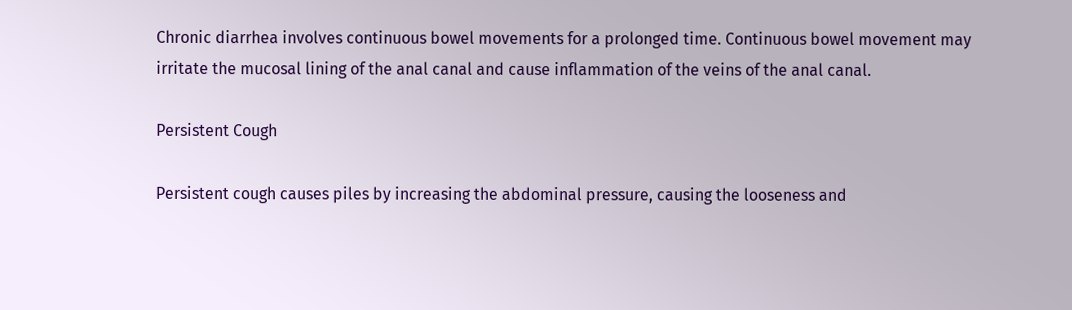Chronic diarrhea involves continuous bowel movements for a prolonged time. Continuous bowel movement may irritate the mucosal lining of the anal canal and cause inflammation of the veins of the anal canal.

Persistent Cough

Persistent cough causes piles by increasing the abdominal pressure, causing the looseness and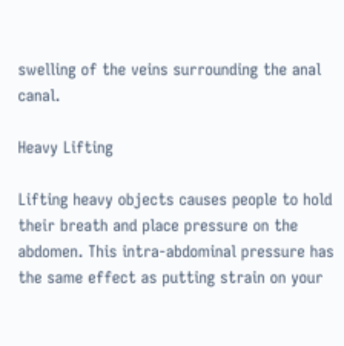swelling of the veins surrounding the anal canal.

Heavy Lifting

Lifting heavy objects causes people to hold their breath and place pressure on the abdomen. This intra-abdominal pressure has the same effect as putting strain on your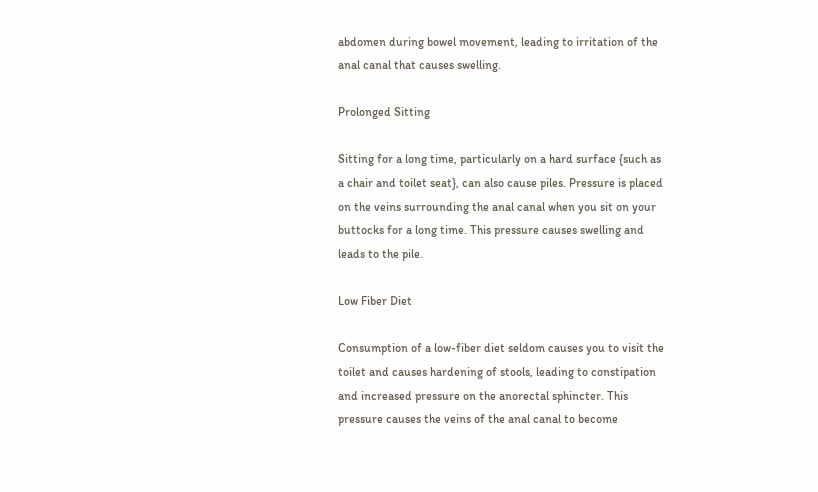abdomen during bowel movement, leading to irritation of the anal canal that causes swelling.

Prolonged Sitting

Sitting for a long time, particularly on a hard surface {such as a chair and toilet seat}, can also cause piles. Pressure is placed on the veins surrounding the anal canal when you sit on your buttocks for a long time. This pressure causes swelling and leads to the pile.

Low Fiber Diet

Consumption of a low-fiber diet seldom causes you to visit the toilet and causes hardening of stools, leading to constipation and increased pressure on the anorectal sphincter. This pressure causes the veins of the anal canal to become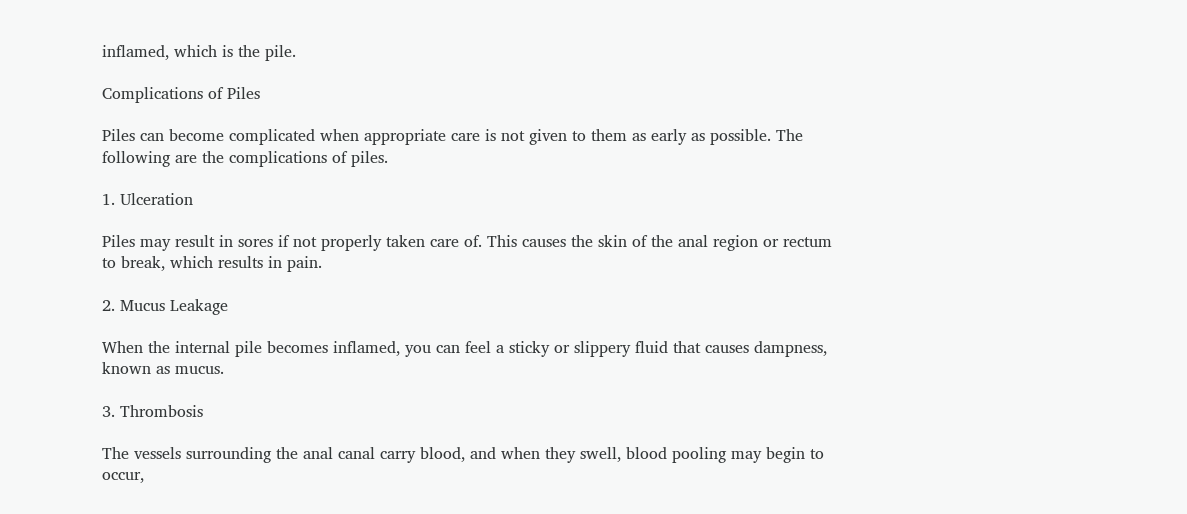inflamed, which is the pile.

Complications of Piles

Piles can become complicated when appropriate care is not given to them as early as possible. The following are the complications of piles.

1. Ulceration

Piles may result in sores if not properly taken care of. This causes the skin of the anal region or rectum to break, which results in pain.

2. Mucus Leakage

When the internal pile becomes inflamed, you can feel a sticky or slippery fluid that causes dampness, known as mucus.

3. Thrombosis

The vessels surrounding the anal canal carry blood, and when they swell, blood pooling may begin to occur,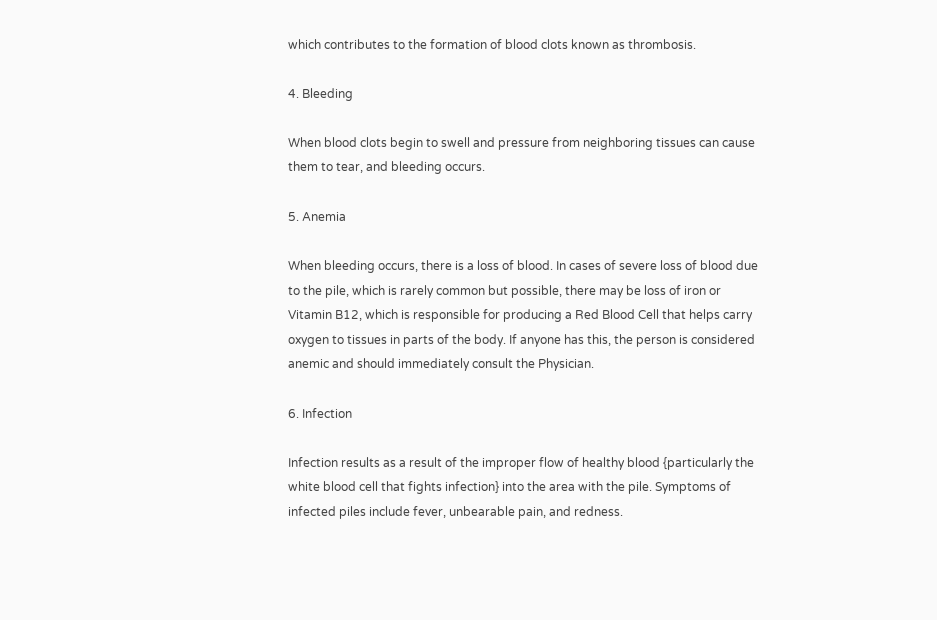which contributes to the formation of blood clots known as thrombosis.

4. Bleeding

When blood clots begin to swell and pressure from neighboring tissues can cause them to tear, and bleeding occurs.

5. Anemia

When bleeding occurs, there is a loss of blood. In cases of severe loss of blood due to the pile, which is rarely common but possible, there may be loss of iron or Vitamin B12, which is responsible for producing a Red Blood Cell that helps carry oxygen to tissues in parts of the body. If anyone has this, the person is considered anemic and should immediately consult the Physician.

6. Infection

Infection results as a result of the improper flow of healthy blood {particularly the white blood cell that fights infection} into the area with the pile. Symptoms of infected piles include fever, unbearable pain, and redness.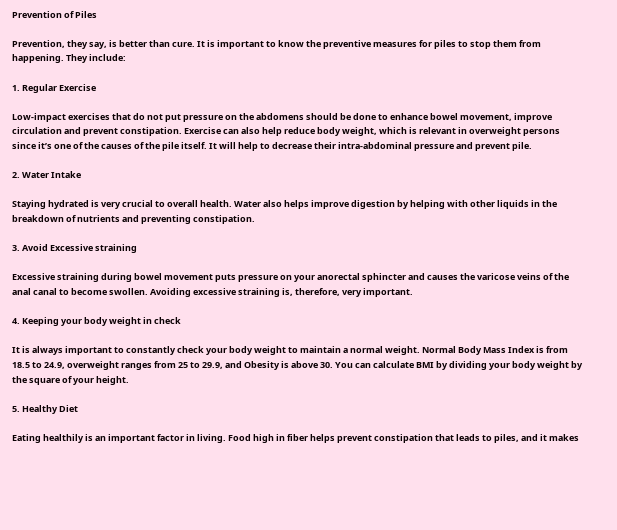Prevention of Piles

Prevention, they say, is better than cure. It is important to know the preventive measures for piles to stop them from happening. They include:

1. Regular Exercise

Low-impact exercises that do not put pressure on the abdomens should be done to enhance bowel movement, improve circulation and prevent constipation. Exercise can also help reduce body weight, which is relevant in overweight persons since it’s one of the causes of the pile itself. It will help to decrease their intra-abdominal pressure and prevent pile.

2. Water Intake

Staying hydrated is very crucial to overall health. Water also helps improve digestion by helping with other liquids in the breakdown of nutrients and preventing constipation.

3. Avoid Excessive straining

Excessive straining during bowel movement puts pressure on your anorectal sphincter and causes the varicose veins of the anal canal to become swollen. Avoiding excessive straining is, therefore, very important.

4. Keeping your body weight in check

It is always important to constantly check your body weight to maintain a normal weight. Normal Body Mass Index is from 18.5 to 24.9, overweight ranges from 25 to 29.9, and Obesity is above 30. You can calculate BMI by dividing your body weight by the square of your height.

5. Healthy Diet

Eating healthily is an important factor in living. Food high in fiber helps prevent constipation that leads to piles, and it makes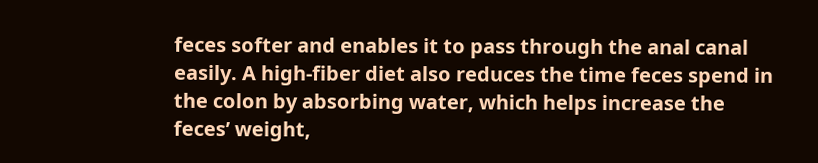feces softer and enables it to pass through the anal canal easily. A high-fiber diet also reduces the time feces spend in the colon by absorbing water, which helps increase the feces’ weight,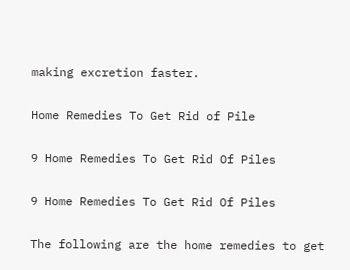making excretion faster.

Home Remedies To Get Rid of Pile

9 Home Remedies To Get Rid Of Piles

9 Home Remedies To Get Rid Of Piles

The following are the home remedies to get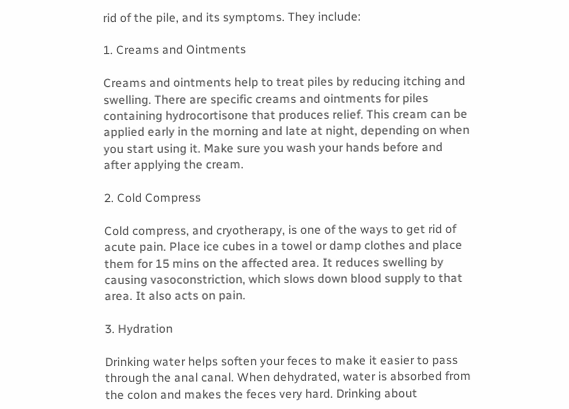rid of the pile, and its symptoms. They include:

1. Creams and Ointments

Creams and ointments help to treat piles by reducing itching and swelling. There are specific creams and ointments for piles containing hydrocortisone that produces relief. This cream can be applied early in the morning and late at night, depending on when you start using it. Make sure you wash your hands before and after applying the cream.

2. Cold Compress

Cold compress, and cryotherapy, is one of the ways to get rid of acute pain. Place ice cubes in a towel or damp clothes and place them for 15 mins on the affected area. It reduces swelling by causing vasoconstriction, which slows down blood supply to that area. It also acts on pain.

3. Hydration

Drinking water helps soften your feces to make it easier to pass through the anal canal. When dehydrated, water is absorbed from the colon and makes the feces very hard. Drinking about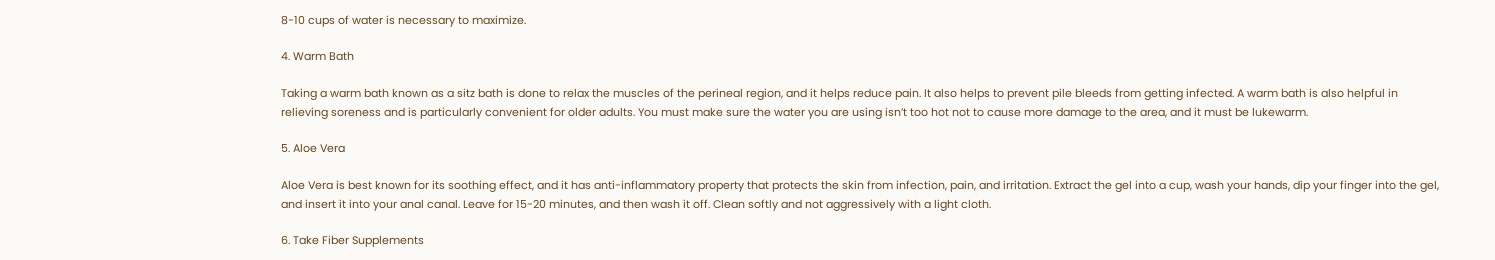8-10 cups of water is necessary to maximize.

4. Warm Bath

Taking a warm bath known as a sitz bath is done to relax the muscles of the perineal region, and it helps reduce pain. It also helps to prevent pile bleeds from getting infected. A warm bath is also helpful in relieving soreness and is particularly convenient for older adults. You must make sure the water you are using isn’t too hot not to cause more damage to the area, and it must be lukewarm.

5. Aloe Vera

Aloe Vera is best known for its soothing effect, and it has anti-inflammatory property that protects the skin from infection, pain, and irritation. Extract the gel into a cup, wash your hands, dip your finger into the gel, and insert it into your anal canal. Leave for 15-20 minutes, and then wash it off. Clean softly and not aggressively with a light cloth.

6. Take Fiber Supplements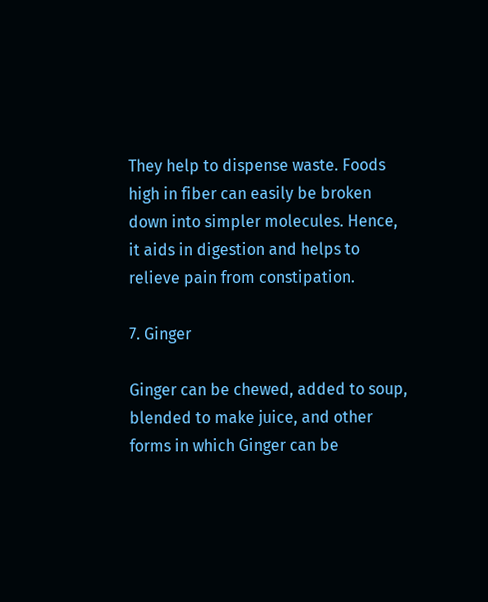They help to dispense waste. Foods high in fiber can easily be broken down into simpler molecules. Hence, it aids in digestion and helps to relieve pain from constipation.

7. Ginger

Ginger can be chewed, added to soup, blended to make juice, and other forms in which Ginger can be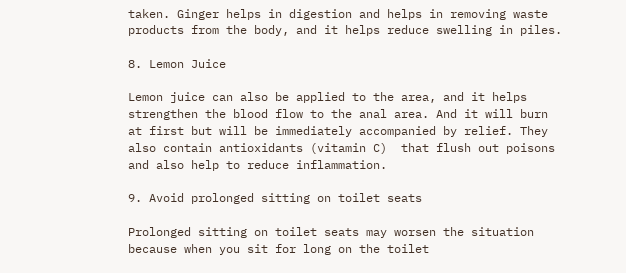taken. Ginger helps in digestion and helps in removing waste products from the body, and it helps reduce swelling in piles.

8. Lemon Juice

Lemon juice can also be applied to the area, and it helps strengthen the blood flow to the anal area. And it will burn at first but will be immediately accompanied by relief. They also contain antioxidants (vitamin C)  that flush out poisons and also help to reduce inflammation.

9. Avoid prolonged sitting on toilet seats

Prolonged sitting on toilet seats may worsen the situation because when you sit for long on the toilet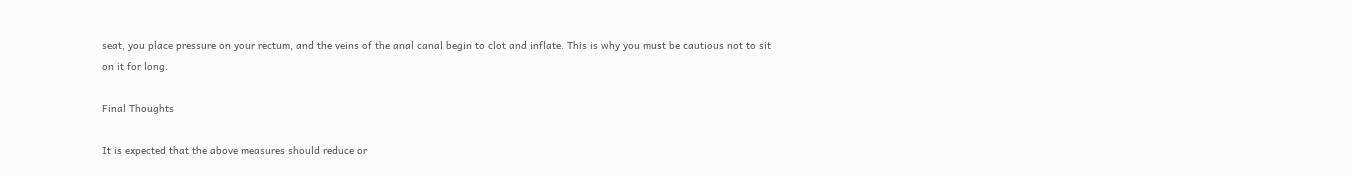seat, you place pressure on your rectum, and the veins of the anal canal begin to clot and inflate. This is why you must be cautious not to sit on it for long.

Final Thoughts

It is expected that the above measures should reduce or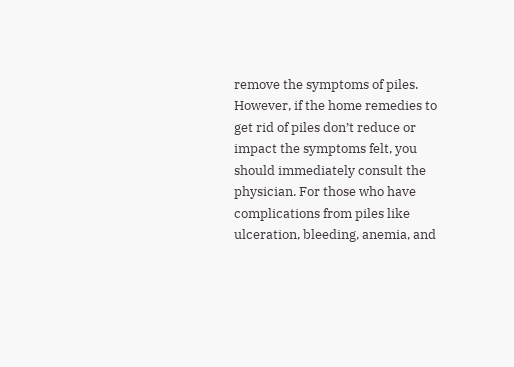remove the symptoms of piles. However, if the home remedies to get rid of piles don’t reduce or impact the symptoms felt, you should immediately consult the physician. For those who have complications from piles like ulceration, bleeding, anemia, and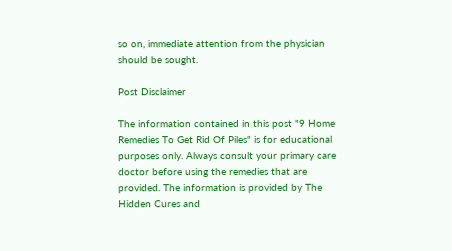so on, immediate attention from the physician should be sought.

Post Disclaimer

The information contained in this post "9 Home Remedies To Get Rid Of Piles" is for educational purposes only. Always consult your primary care doctor before using the remedies that are provided. The information is provided by The Hidden Cures and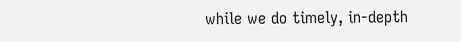while we do timely, in-depth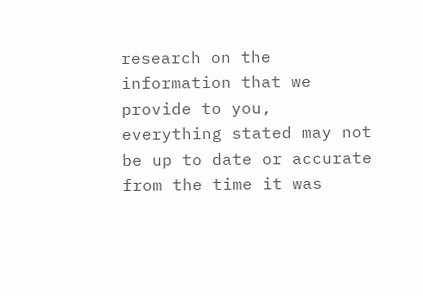research on the information that we provide to you, everything stated may not be up to date or accurate from the time it was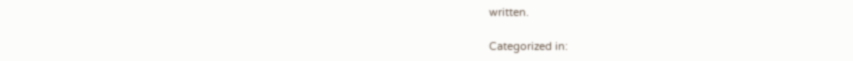written.

Categorized in: